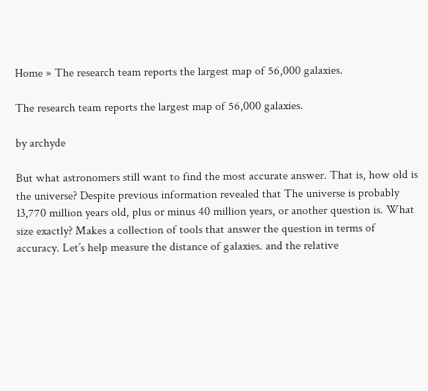Home » The research team reports the largest map of 56,000 galaxies.

The research team reports the largest map of 56,000 galaxies.

by archyde

But what astronomers still want to find the most accurate answer. That is, how old is the universe? Despite previous information revealed that The universe is probably 13,770 million years old, plus or minus 40 million years, or another question is. What size exactly? Makes a collection of tools that answer the question in terms of accuracy. Let’s help measure the distance of galaxies. and the relative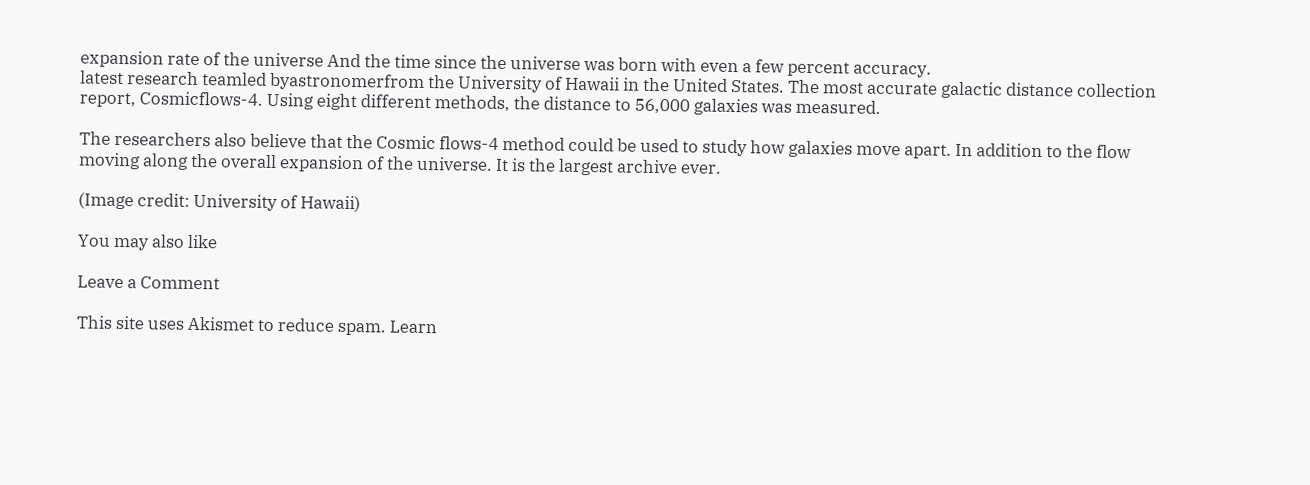expansion rate of the universe And the time since the universe was born with even a few percent accuracy.
latest research teamled byastronomerfrom the University of Hawaii in the United States. The most accurate galactic distance collection report, Cosmicflows-4. Using eight different methods, the distance to 56,000 galaxies was measured.

The researchers also believe that the Cosmic flows-4 method could be used to study how galaxies move apart. In addition to the flow moving along the overall expansion of the universe. It is the largest archive ever.

(Image credit: University of Hawaii)

You may also like

Leave a Comment

This site uses Akismet to reduce spam. Learn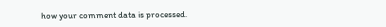how your comment data is processed.